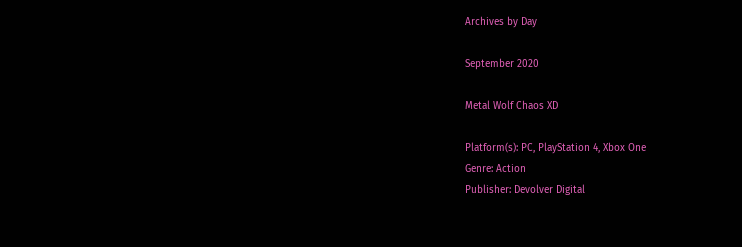Archives by Day

September 2020

Metal Wolf Chaos XD

Platform(s): PC, PlayStation 4, Xbox One
Genre: Action
Publisher: Devolver Digital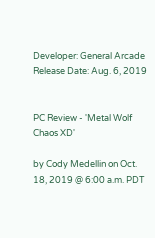Developer: General Arcade
Release Date: Aug. 6, 2019


PC Review - 'Metal Wolf Chaos XD'

by Cody Medellin on Oct. 18, 2019 @ 6:00 a.m. PDT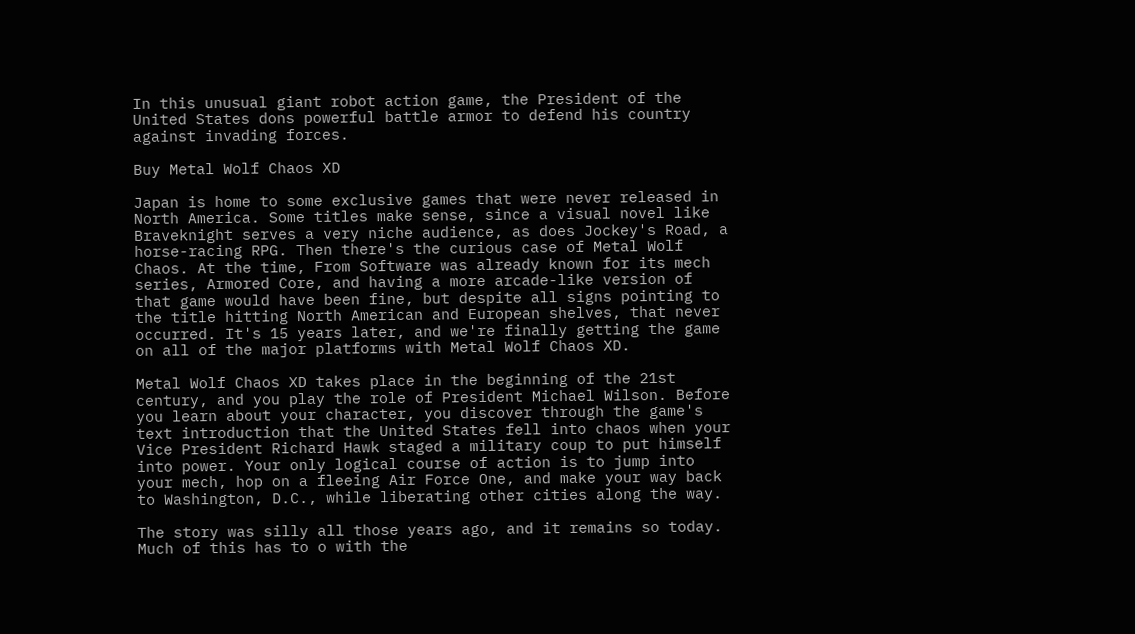In this unusual giant robot action game, the President of the United States dons powerful battle armor to defend his country against invading forces.

Buy Metal Wolf Chaos XD

Japan is home to some exclusive games that were never released in North America. Some titles make sense, since a visual novel like Braveknight serves a very niche audience, as does Jockey's Road, a horse-racing RPG. Then there's the curious case of Metal Wolf Chaos. At the time, From Software was already known for its mech series, Armored Core, and having a more arcade-like version of that game would have been fine, but despite all signs pointing to the title hitting North American and European shelves, that never occurred. It's 15 years later, and we're finally getting the game on all of the major platforms with Metal Wolf Chaos XD.

Metal Wolf Chaos XD takes place in the beginning of the 21st century, and you play the role of President Michael Wilson. Before you learn about your character, you discover through the game's text introduction that the United States fell into chaos when your Vice President Richard Hawk staged a military coup to put himself into power. Your only logical course of action is to jump into your mech, hop on a fleeing Air Force One, and make your way back to Washington, D.C., while liberating other cities along the way.

The story was silly all those years ago, and it remains so today. Much of this has to o with the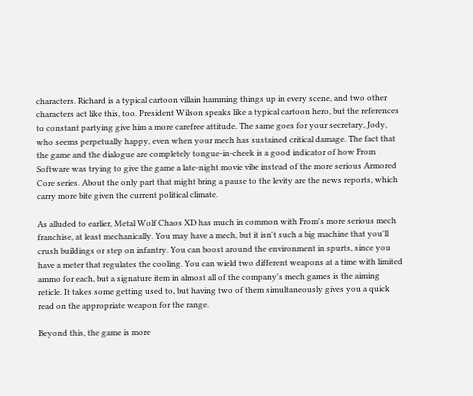characters. Richard is a typical cartoon villain hamming things up in every scene, and two other characters act like this, too. President Wilson speaks like a typical cartoon hero, but the references to constant partying give him a more carefree attitude. The same goes for your secretary, Jody, who seems perpetually happy, even when your mech has sustained critical damage. The fact that the game and the dialogue are completely tongue-in-cheek is a good indicator of how From Software was trying to give the game a late-night movie vibe instead of the more serious Armored Core series. About the only part that might bring a pause to the levity are the news reports, which carry more bite given the current political climate.

As alluded to earlier, Metal Wolf Chaos XD has much in common with From's more serious mech franchise, at least mechanically. You may have a mech, but it isn't such a big machine that you'll crush buildings or step on infantry. You can boost around the environment in spurts, since you have a meter that regulates the cooling. You can wield two different weapons at a time with limited ammo for each, but a signature item in almost all of the company's mech games is the aiming reticle. It takes some getting used to, but having two of them simultaneously gives you a quick read on the appropriate weapon for the range.

Beyond this, the game is more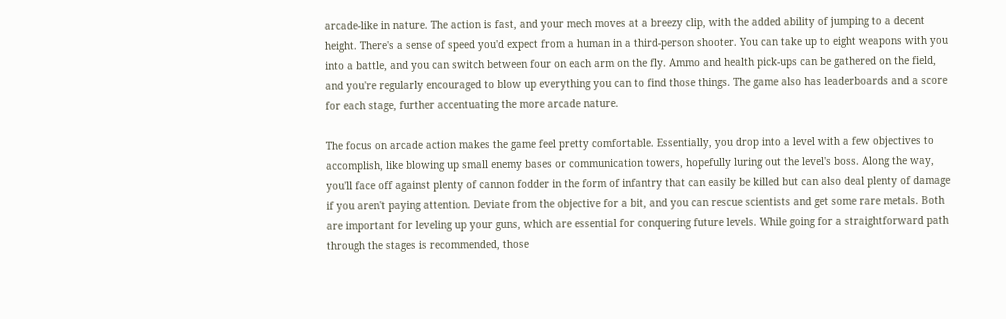arcade-like in nature. The action is fast, and your mech moves at a breezy clip, with the added ability of jumping to a decent height. There's a sense of speed you'd expect from a human in a third-person shooter. You can take up to eight weapons with you into a battle, and you can switch between four on each arm on the fly. Ammo and health pick-ups can be gathered on the field, and you're regularly encouraged to blow up everything you can to find those things. The game also has leaderboards and a score for each stage, further accentuating the more arcade nature.

The focus on arcade action makes the game feel pretty comfortable. Essentially, you drop into a level with a few objectives to accomplish, like blowing up small enemy bases or communication towers, hopefully luring out the level's boss. Along the way, you'll face off against plenty of cannon fodder in the form of infantry that can easily be killed but can also deal plenty of damage if you aren't paying attention. Deviate from the objective for a bit, and you can rescue scientists and get some rare metals. Both are important for leveling up your guns, which are essential for conquering future levels. While going for a straightforward path through the stages is recommended, those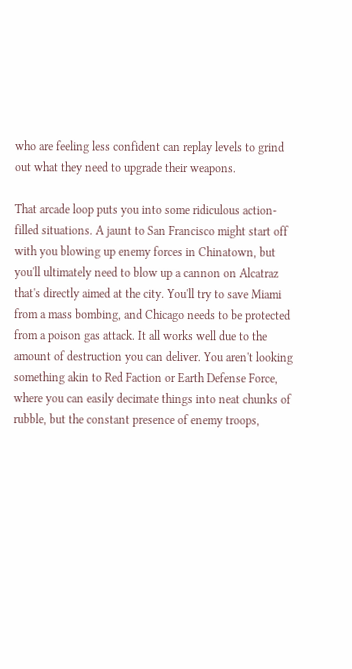who are feeling less confident can replay levels to grind out what they need to upgrade their weapons.

That arcade loop puts you into some ridiculous action-filled situations. A jaunt to San Francisco might start off with you blowing up enemy forces in Chinatown, but you'll ultimately need to blow up a cannon on Alcatraz that's directly aimed at the city. You'll try to save Miami from a mass bombing, and Chicago needs to be protected from a poison gas attack. It all works well due to the amount of destruction you can deliver. You aren't looking something akin to Red Faction or Earth Defense Force, where you can easily decimate things into neat chunks of rubble, but the constant presence of enemy troops,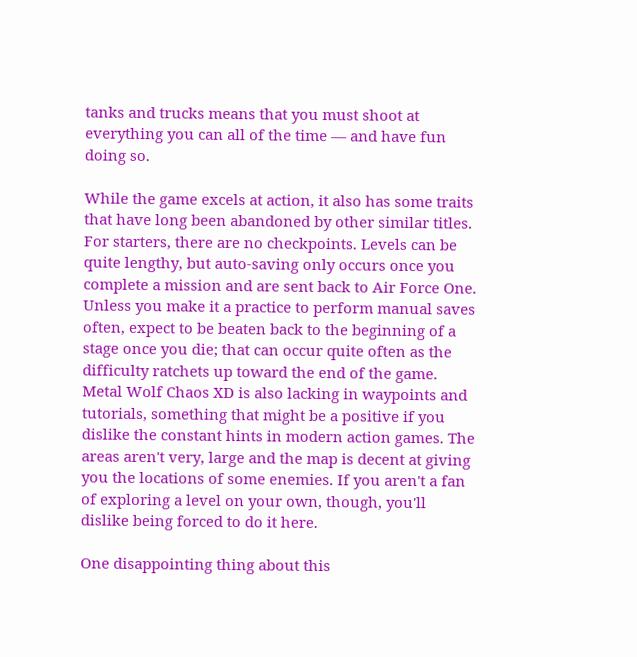tanks and trucks means that you must shoot at everything you can all of the time — and have fun doing so.

While the game excels at action, it also has some traits that have long been abandoned by other similar titles. For starters, there are no checkpoints. Levels can be quite lengthy, but auto-saving only occurs once you complete a mission and are sent back to Air Force One. Unless you make it a practice to perform manual saves often, expect to be beaten back to the beginning of a stage once you die; that can occur quite often as the difficulty ratchets up toward the end of the game. Metal Wolf Chaos XD is also lacking in waypoints and tutorials, something that might be a positive if you dislike the constant hints in modern action games. The areas aren't very, large and the map is decent at giving you the locations of some enemies. If you aren't a fan of exploring a level on your own, though, you'll dislike being forced to do it here.

One disappointing thing about this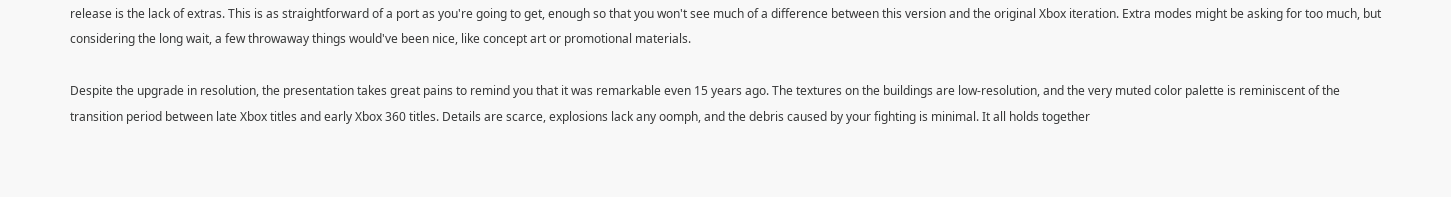release is the lack of extras. This is as straightforward of a port as you're going to get, enough so that you won't see much of a difference between this version and the original Xbox iteration. Extra modes might be asking for too much, but considering the long wait, a few throwaway things would've been nice, like concept art or promotional materials.

Despite the upgrade in resolution, the presentation takes great pains to remind you that it was remarkable even 15 years ago. The textures on the buildings are low-resolution, and the very muted color palette is reminiscent of the transition period between late Xbox titles and early Xbox 360 titles. Details are scarce, explosions lack any oomph, and the debris caused by your fighting is minimal. It all holds together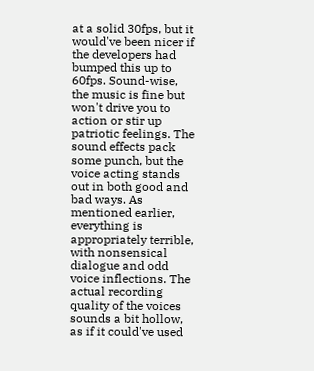at a solid 30fps, but it would've been nicer if the developers had bumped this up to 60fps. Sound-wise, the music is fine but won't drive you to action or stir up patriotic feelings. The sound effects pack some punch, but the voice acting stands out in both good and bad ways. As mentioned earlier, everything is appropriately terrible, with nonsensical dialogue and odd voice inflections. The actual recording quality of the voices sounds a bit hollow, as if it could've used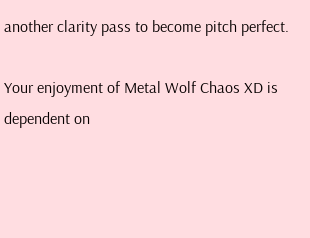another clarity pass to become pitch perfect.

Your enjoyment of Metal Wolf Chaos XD is dependent on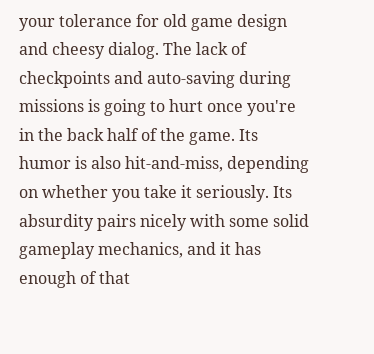your tolerance for old game design and cheesy dialog. The lack of checkpoints and auto-saving during missions is going to hurt once you're in the back half of the game. Its humor is also hit-and-miss, depending on whether you take it seriously. Its absurdity pairs nicely with some solid gameplay mechanics, and it has enough of that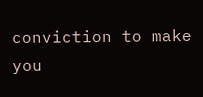conviction to make you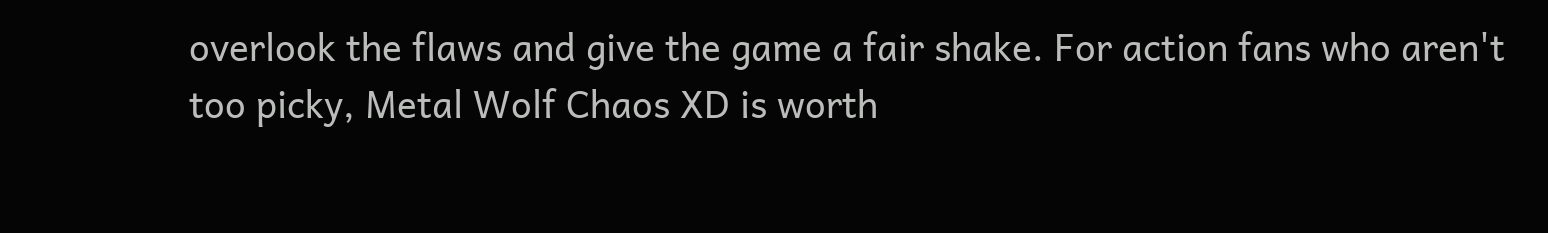overlook the flaws and give the game a fair shake. For action fans who aren't too picky, Metal Wolf Chaos XD is worth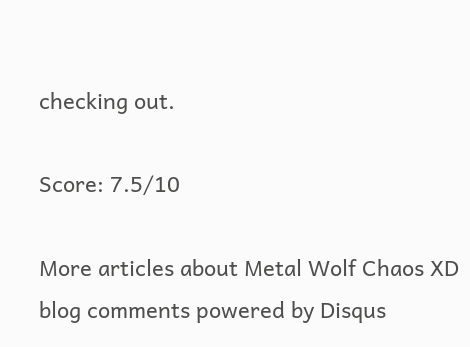checking out.

Score: 7.5/10

More articles about Metal Wolf Chaos XD
blog comments powered by Disqus